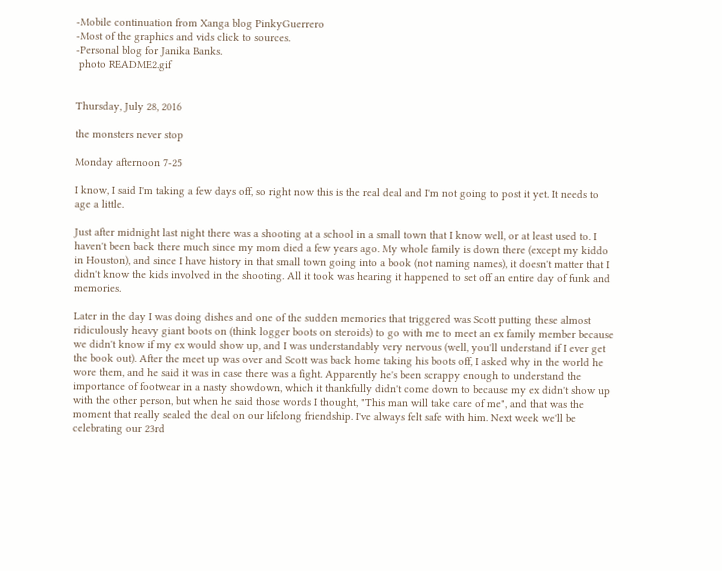-Mobile continuation from Xanga blog PinkyGuerrero
-Most of the graphics and vids click to sources.
-Personal blog for Janika Banks.
 photo README2.gif


Thursday, July 28, 2016

the monsters never stop

Monday afternoon 7-25

I know, I said I'm taking a few days off, so right now this is the real deal and I'm not going to post it yet. It needs to age a little.

Just after midnight last night there was a shooting at a school in a small town that I know well, or at least used to. I haven't been back there much since my mom died a few years ago. My whole family is down there (except my kiddo in Houston), and since I have history in that small town going into a book (not naming names), it doesn't matter that I didn't know the kids involved in the shooting. All it took was hearing it happened to set off an entire day of funk and memories.

Later in the day I was doing dishes and one of the sudden memories that triggered was Scott putting these almost ridiculously heavy giant boots on (think logger boots on steroids) to go with me to meet an ex family member because we didn't know if my ex would show up, and I was understandably very nervous (well, you'll understand if I ever get the book out). After the meet up was over and Scott was back home taking his boots off, I asked why in the world he wore them, and he said it was in case there was a fight. Apparently he's been scrappy enough to understand the importance of footwear in a nasty showdown, which it thankfully didn't come down to because my ex didn't show up with the other person, but when he said those words I thought, "This man will take care of me", and that was the moment that really sealed the deal on our lifelong friendship. I've always felt safe with him. Next week we'll be celebrating our 23rd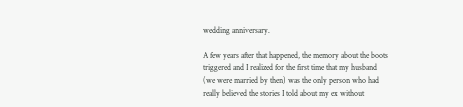wedding anniversary.

A few years after that happened, the memory about the boots triggered and I realized for the first time that my husband (we were married by then) was the only person who had really believed the stories I told about my ex without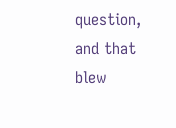question, and that blew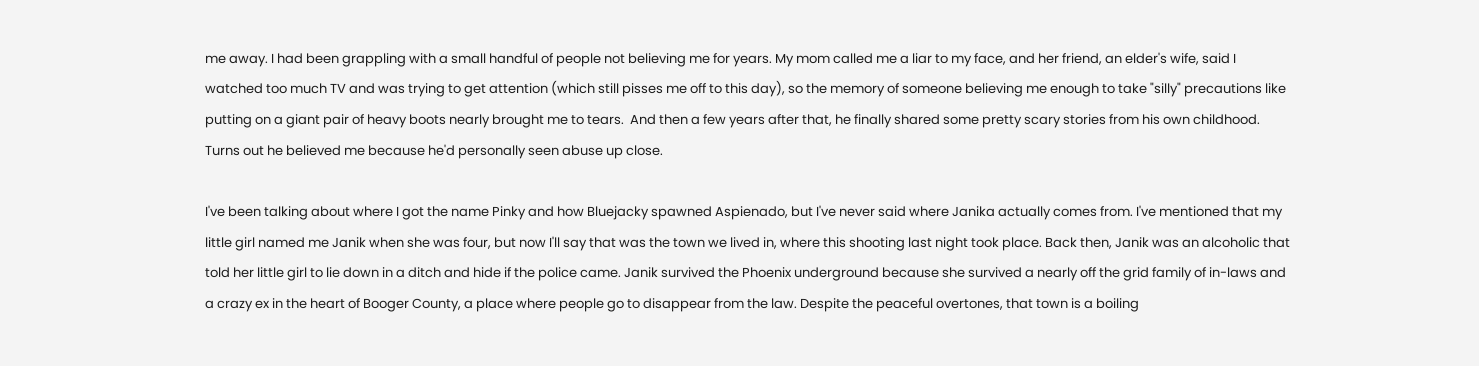me away. I had been grappling with a small handful of people not believing me for years. My mom called me a liar to my face, and her friend, an elder's wife, said I watched too much TV and was trying to get attention (which still pisses me off to this day), so the memory of someone believing me enough to take "silly" precautions like putting on a giant pair of heavy boots nearly brought me to tears.  And then a few years after that, he finally shared some pretty scary stories from his own childhood. Turns out he believed me because he'd personally seen abuse up close.

I've been talking about where I got the name Pinky and how Bluejacky spawned Aspienado, but I've never said where Janika actually comes from. I've mentioned that my little girl named me Janik when she was four, but now I'll say that was the town we lived in, where this shooting last night took place. Back then, Janik was an alcoholic that told her little girl to lie down in a ditch and hide if the police came. Janik survived the Phoenix underground because she survived a nearly off the grid family of in-laws and a crazy ex in the heart of Booger County, a place where people go to disappear from the law. Despite the peaceful overtones, that town is a boiling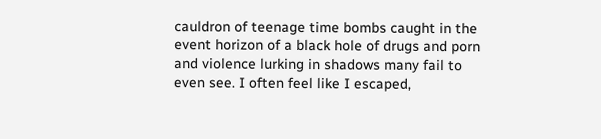cauldron of teenage time bombs caught in the event horizon of a black hole of drugs and porn and violence lurking in shadows many fail to even see. I often feel like I escaped,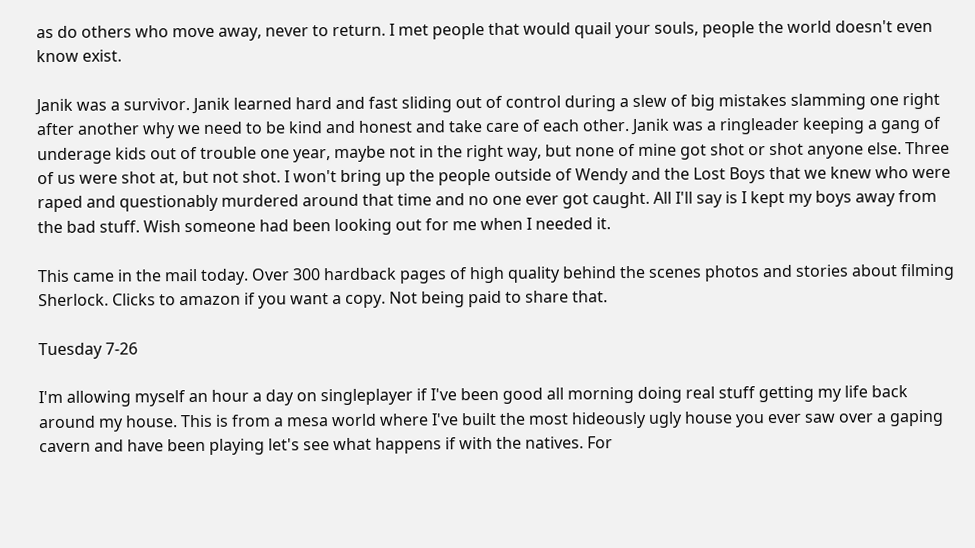as do others who move away, never to return. I met people that would quail your souls, people the world doesn't even know exist.

Janik was a survivor. Janik learned hard and fast sliding out of control during a slew of big mistakes slamming one right after another why we need to be kind and honest and take care of each other. Janik was a ringleader keeping a gang of underage kids out of trouble one year, maybe not in the right way, but none of mine got shot or shot anyone else. Three of us were shot at, but not shot. I won't bring up the people outside of Wendy and the Lost Boys that we knew who were raped and questionably murdered around that time and no one ever got caught. All I'll say is I kept my boys away from the bad stuff. Wish someone had been looking out for me when I needed it.

This came in the mail today. Over 300 hardback pages of high quality behind the scenes photos and stories about filming Sherlock. Clicks to amazon if you want a copy. Not being paid to share that.

Tuesday 7-26

I'm allowing myself an hour a day on singleplayer if I've been good all morning doing real stuff getting my life back around my house. This is from a mesa world where I've built the most hideously ugly house you ever saw over a gaping cavern and have been playing let's see what happens if with the natives. For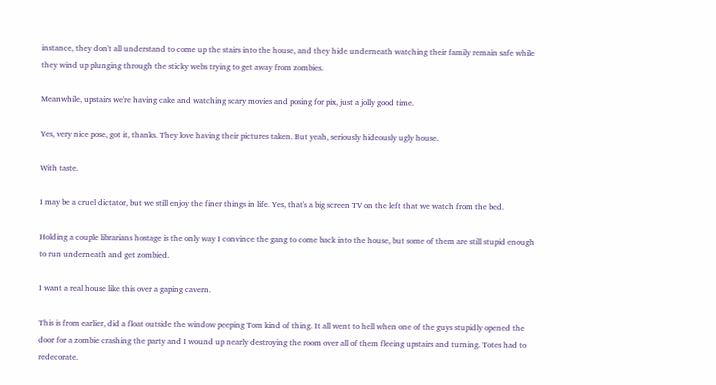instance, they don't all understand to come up the stairs into the house, and they hide underneath watching their family remain safe while they wind up plunging through the sticky webs trying to get away from zombies.

Meanwhile, upstairs we're having cake and watching scary movies and posing for pix, just a jolly good time.

Yes, very nice pose, got it, thanks. They love having their pictures taken. But yeah, seriously hideously ugly house.

With taste.

I may be a cruel dictator, but we still enjoy the finer things in life. Yes, that's a big screen TV on the left that we watch from the bed.

Holding a couple librarians hostage is the only way I convince the gang to come back into the house, but some of them are still stupid enough to run underneath and get zombied.

I want a real house like this over a gaping cavern.

This is from earlier, did a float outside the window peeping Tom kind of thing. It all went to hell when one of the guys stupidly opened the door for a zombie crashing the party and I wound up nearly destroying the room over all of them fleeing upstairs and turning. Totes had to redecorate.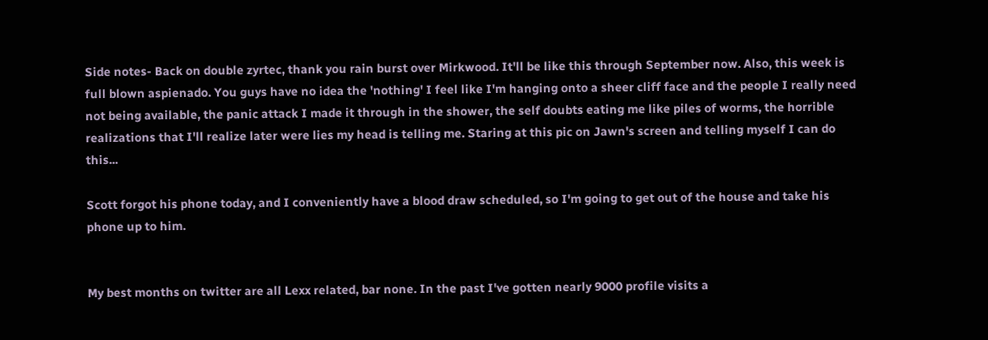Side notes- Back on double zyrtec, thank you rain burst over Mirkwood. It'll be like this through September now. Also, this week is full blown aspienado. You guys have no idea the 'nothing' I feel like I'm hanging onto a sheer cliff face and the people I really need not being available, the panic attack I made it through in the shower, the self doubts eating me like piles of worms, the horrible realizations that I'll realize later were lies my head is telling me. Staring at this pic on Jawn's screen and telling myself I can do this...

Scott forgot his phone today, and I conveniently have a blood draw scheduled, so I'm going to get out of the house and take his phone up to him.


My best months on twitter are all Lexx related, bar none. In the past I've gotten nearly 9000 profile visits a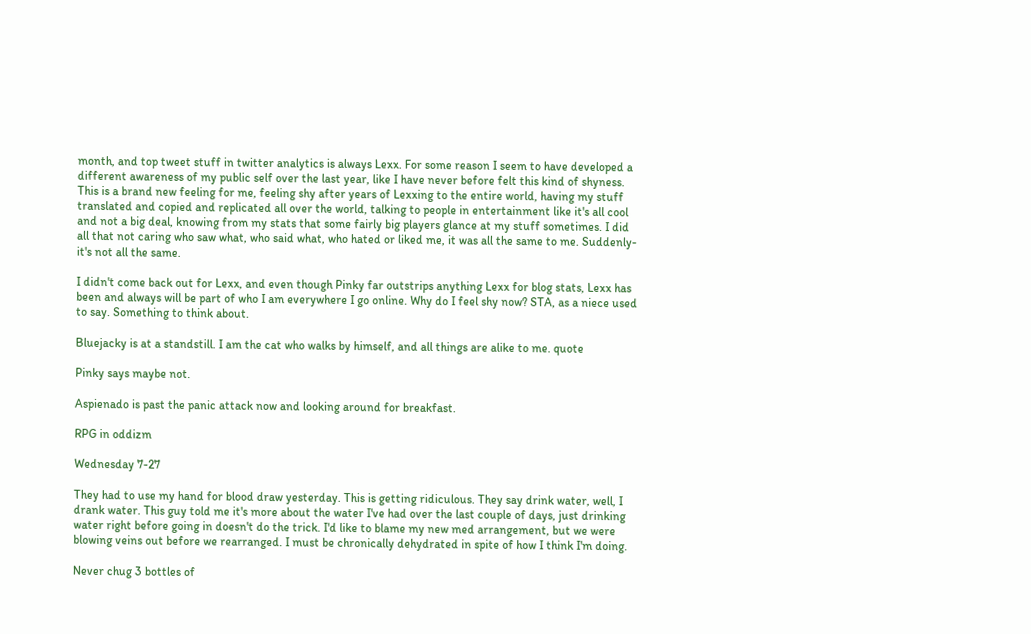month, and top tweet stuff in twitter analytics is always Lexx. For some reason I seem to have developed a different awareness of my public self over the last year, like I have never before felt this kind of shyness. This is a brand new feeling for me, feeling shy after years of Lexxing to the entire world, having my stuff translated and copied and replicated all over the world, talking to people in entertainment like it's all cool and not a big deal, knowing from my stats that some fairly big players glance at my stuff sometimes. I did all that not caring who saw what, who said what, who hated or liked me, it was all the same to me. Suddenly- it's not all the same.

I didn't come back out for Lexx, and even though Pinky far outstrips anything Lexx for blog stats, Lexx has been and always will be part of who I am everywhere I go online. Why do I feel shy now? STA, as a niece used to say. Something to think about.

Bluejacky is at a standstill. I am the cat who walks by himself, and all things are alike to me. quote

Pinky says maybe not.

Aspienado is past the panic attack now and looking around for breakfast.

RPG in oddizm

Wednesday 7-27

They had to use my hand for blood draw yesterday. This is getting ridiculous. They say drink water, well, I drank water. This guy told me it's more about the water I've had over the last couple of days, just drinking water right before going in doesn't do the trick. I'd like to blame my new med arrangement, but we were blowing veins out before we rearranged. I must be chronically dehydrated in spite of how I think I'm doing.

Never chug 3 bottles of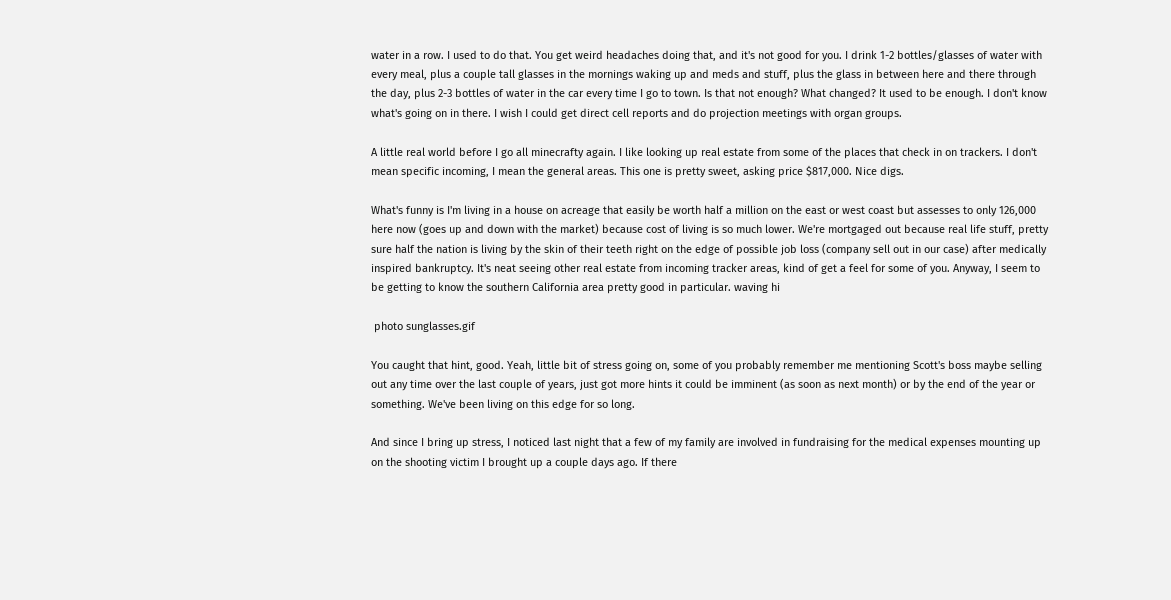water in a row. I used to do that. You get weird headaches doing that, and it's not good for you. I drink 1-2 bottles/glasses of water with every meal, plus a couple tall glasses in the mornings waking up and meds and stuff, plus the glass in between here and there through the day, plus 2-3 bottles of water in the car every time I go to town. Is that not enough? What changed? It used to be enough. I don't know what's going on in there. I wish I could get direct cell reports and do projection meetings with organ groups.

A little real world before I go all minecrafty again. I like looking up real estate from some of the places that check in on trackers. I don't mean specific incoming, I mean the general areas. This one is pretty sweet, asking price $817,000. Nice digs.

What's funny is I'm living in a house on acreage that easily be worth half a million on the east or west coast but assesses to only 126,000 here now (goes up and down with the market) because cost of living is so much lower. We're mortgaged out because real life stuff, pretty sure half the nation is living by the skin of their teeth right on the edge of possible job loss (company sell out in our case) after medically inspired bankruptcy. It's neat seeing other real estate from incoming tracker areas, kind of get a feel for some of you. Anyway, I seem to be getting to know the southern California area pretty good in particular. waving hi

 photo sunglasses.gif

You caught that hint, good. Yeah, little bit of stress going on, some of you probably remember me mentioning Scott's boss maybe selling out any time over the last couple of years, just got more hints it could be imminent (as soon as next month) or by the end of the year or something. We've been living on this edge for so long.

And since I bring up stress, I noticed last night that a few of my family are involved in fundraising for the medical expenses mounting up on the shooting victim I brought up a couple days ago. If there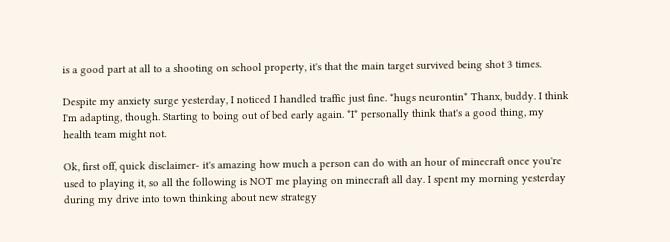is a good part at all to a shooting on school property, it's that the main target survived being shot 3 times.

Despite my anxiety surge yesterday, I noticed I handled traffic just fine. *hugs neurontin* Thanx, buddy. I think I'm adapting, though. Starting to boing out of bed early again. *I* personally think that's a good thing, my health team might not.

Ok, first off, quick disclaimer- it's amazing how much a person can do with an hour of minecraft once you're used to playing it, so all the following is NOT me playing on minecraft all day. I spent my morning yesterday during my drive into town thinking about new strategy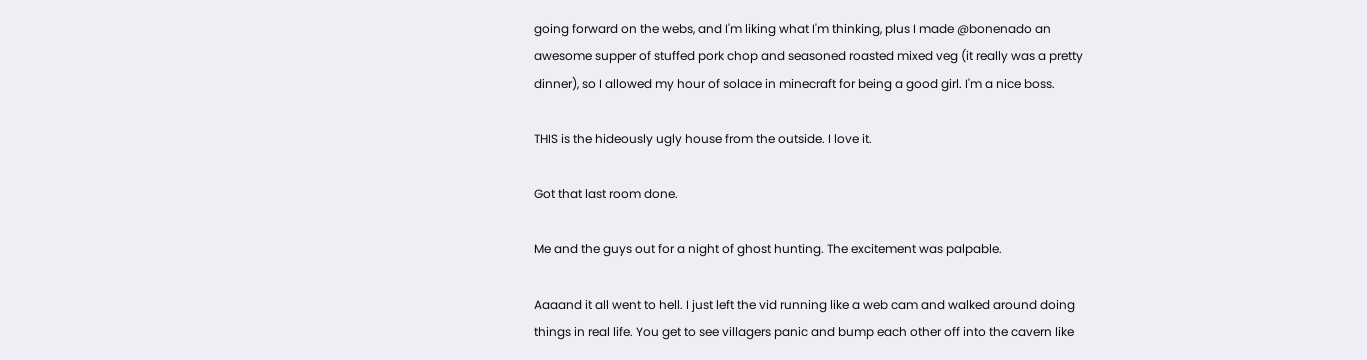going forward on the webs, and I'm liking what I'm thinking, plus I made @bonenado an awesome supper of stuffed pork chop and seasoned roasted mixed veg (it really was a pretty dinner), so I allowed my hour of solace in minecraft for being a good girl. I'm a nice boss.

THIS is the hideously ugly house from the outside. I love it.

Got that last room done.

Me and the guys out for a night of ghost hunting. The excitement was palpable.

Aaaand it all went to hell. I just left the vid running like a web cam and walked around doing things in real life. You get to see villagers panic and bump each other off into the cavern like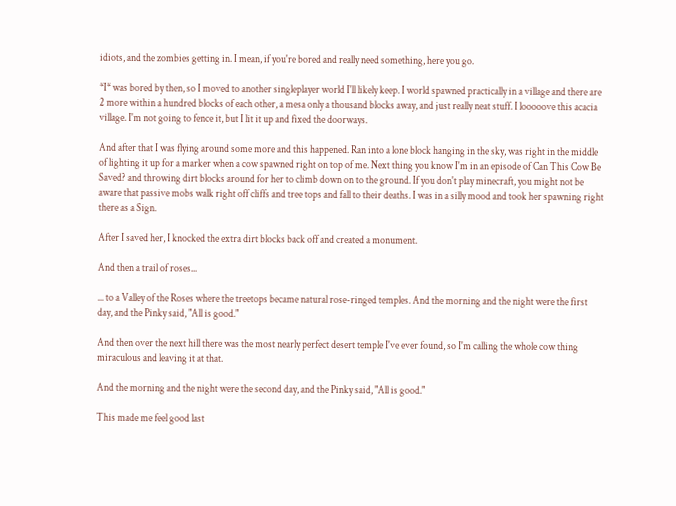idiots, and the zombies getting in. I mean, if you're bored and really need something, here you go.

*I* was bored by then, so I moved to another singleplayer world I'll likely keep. I world spawned practically in a village and there are 2 more within a hundred blocks of each other, a mesa only a thousand blocks away, and just really neat stuff. I looooove this acacia village. I'm not going to fence it, but I lit it up and fixed the doorways.

And after that I was flying around some more and this happened. Ran into a lone block hanging in the sky, was right in the middle of lighting it up for a marker when a cow spawned right on top of me. Next thing you know I'm in an episode of Can This Cow Be Saved? and throwing dirt blocks around for her to climb down on to the ground. If you don't play minecraft, you might not be aware that passive mobs walk right off cliffs and tree tops and fall to their deaths. I was in a silly mood and took her spawning right there as a Sign.

After I saved her, I knocked the extra dirt blocks back off and created a monument.

And then a trail of roses...

... to a Valley of the Roses where the treetops became natural rose-ringed temples. And the morning and the night were the first day, and the Pinky said, "All is good."

And then over the next hill there was the most nearly perfect desert temple I've ever found, so I'm calling the whole cow thing miraculous and leaving it at that.

And the morning and the night were the second day, and the Pinky said, "All is good."

This made me feel good last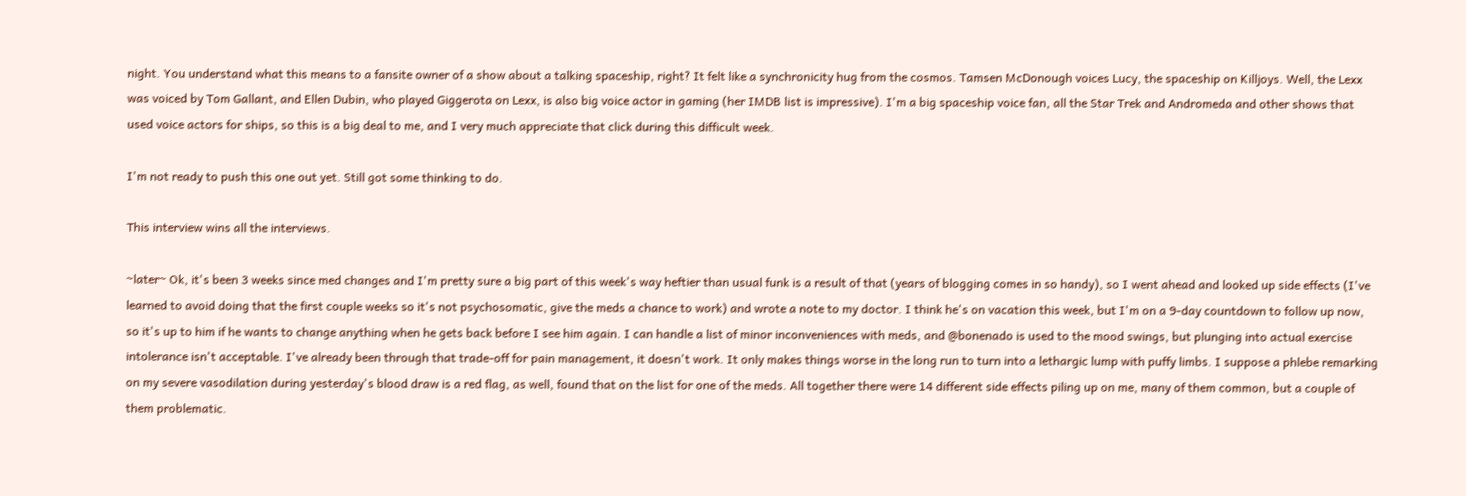night. You understand what this means to a fansite owner of a show about a talking spaceship, right? It felt like a synchronicity hug from the cosmos. Tamsen McDonough voices Lucy, the spaceship on Killjoys. Well, the Lexx was voiced by Tom Gallant, and Ellen Dubin, who played Giggerota on Lexx, is also big voice actor in gaming (her IMDB list is impressive). I'm a big spaceship voice fan, all the Star Trek and Andromeda and other shows that used voice actors for ships, so this is a big deal to me, and I very much appreciate that click during this difficult week.

I'm not ready to push this one out yet. Still got some thinking to do.

This interview wins all the interviews.

~later~ Ok, it's been 3 weeks since med changes and I'm pretty sure a big part of this week's way heftier than usual funk is a result of that (years of blogging comes in so handy), so I went ahead and looked up side effects (I've learned to avoid doing that the first couple weeks so it's not psychosomatic, give the meds a chance to work) and wrote a note to my doctor. I think he's on vacation this week, but I'm on a 9-day countdown to follow up now, so it's up to him if he wants to change anything when he gets back before I see him again. I can handle a list of minor inconveniences with meds, and @bonenado is used to the mood swings, but plunging into actual exercise intolerance isn't acceptable. I've already been through that trade-off for pain management, it doesn't work. It only makes things worse in the long run to turn into a lethargic lump with puffy limbs. I suppose a phlebe remarking on my severe vasodilation during yesterday's blood draw is a red flag, as well, found that on the list for one of the meds. All together there were 14 different side effects piling up on me, many of them common, but a couple of them problematic.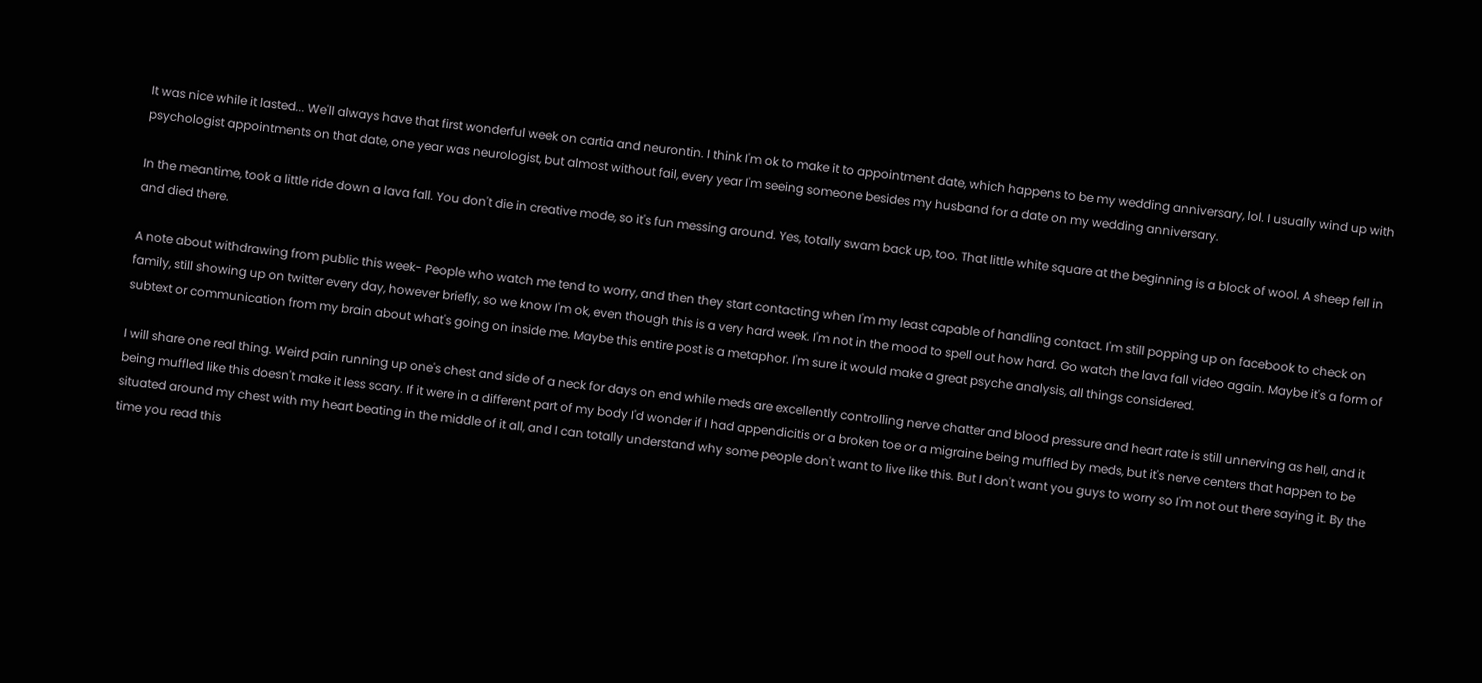It was nice while it lasted... We'll always have that first wonderful week on cartia and neurontin. I think I'm ok to make it to appointment date, which happens to be my wedding anniversary, lol. I usually wind up with psychologist appointments on that date, one year was neurologist, but almost without fail, every year I'm seeing someone besides my husband for a date on my wedding anniversary.

In the meantime, took a little ride down a lava fall. You don't die in creative mode, so it's fun messing around. Yes, totally swam back up, too. That little white square at the beginning is a block of wool. A sheep fell in and died there.

A note about withdrawing from public this week- People who watch me tend to worry, and then they start contacting when I'm my least capable of handling contact. I'm still popping up on facebook to check on family, still showing up on twitter every day, however briefly, so we know I'm ok, even though this is a very hard week. I'm not in the mood to spell out how hard. Go watch the lava fall video again. Maybe it's a form of subtext or communication from my brain about what's going on inside me. Maybe this entire post is a metaphor. I'm sure it would make a great psyche analysis, all things considered.

I will share one real thing. Weird pain running up one's chest and side of a neck for days on end while meds are excellently controlling nerve chatter and blood pressure and heart rate is still unnerving as hell, and it being muffled like this doesn't make it less scary. If it were in a different part of my body I'd wonder if I had appendicitis or a broken toe or a migraine being muffled by meds, but it's nerve centers that happen to be situated around my chest with my heart beating in the middle of it all, and I can totally understand why some people don't want to live like this. But I don't want you guys to worry so I'm not out there saying it. By the time you read this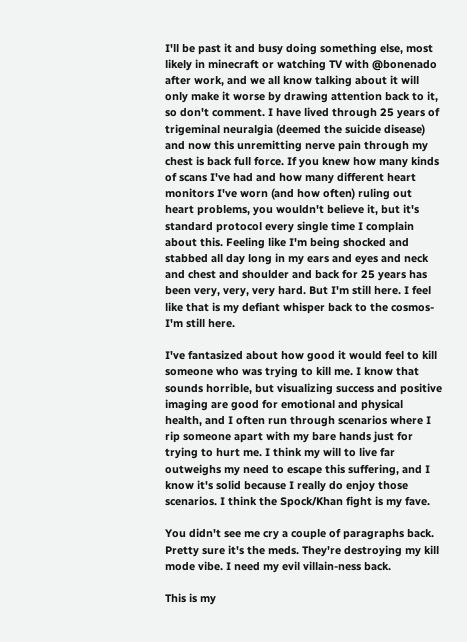I'll be past it and busy doing something else, most likely in minecraft or watching TV with @bonenado after work, and we all know talking about it will only make it worse by drawing attention back to it, so don't comment. I have lived through 25 years of trigeminal neuralgia (deemed the suicide disease) and now this unremitting nerve pain through my chest is back full force. If you knew how many kinds of scans I've had and how many different heart monitors I've worn (and how often) ruling out heart problems, you wouldn't believe it, but it's standard protocol every single time I complain about this. Feeling like I'm being shocked and stabbed all day long in my ears and eyes and neck and chest and shoulder and back for 25 years has been very, very, very hard. But I'm still here. I feel like that is my defiant whisper back to the cosmos- I'm still here.

I've fantasized about how good it would feel to kill someone who was trying to kill me. I know that sounds horrible, but visualizing success and positive imaging are good for emotional and physical health, and I often run through scenarios where I rip someone apart with my bare hands just for trying to hurt me. I think my will to live far outweighs my need to escape this suffering, and I know it's solid because I really do enjoy those scenarios. I think the Spock/Khan fight is my fave.

You didn't see me cry a couple of paragraphs back. Pretty sure it's the meds. They're destroying my kill mode vibe. I need my evil villain-ness back.

This is my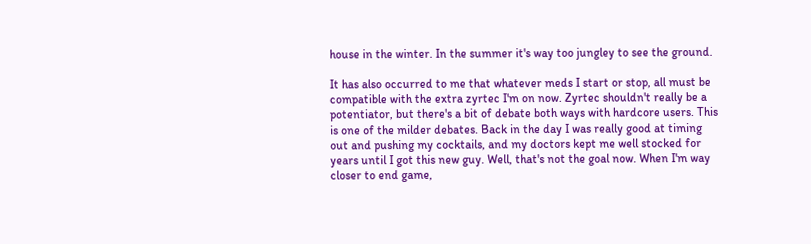house in the winter. In the summer it's way too jungley to see the ground.

It has also occurred to me that whatever meds I start or stop, all must be compatible with the extra zyrtec I'm on now. Zyrtec shouldn't really be a potentiator, but there's a bit of debate both ways with hardcore users. This is one of the milder debates. Back in the day I was really good at timing out and pushing my cocktails, and my doctors kept me well stocked for years until I got this new guy. Well, that's not the goal now. When I'm way closer to end game,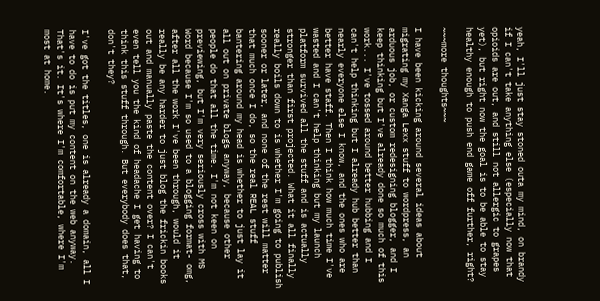yeah, I'll just stay stoned outa my mind, on brandy if I can't take anything else (especially now that opioids are out, and still not allergic to grapes yet), but right now the goal is to be able to stay healthy enough to push end game off further, right?

~~~more thoughts~~~

I have been kicking around several ideas about migrating my Xanga Lexx stuff to wordpress, an arduous job, or custom redesigning blogger, and I keep thinking but I've already done so much of this work... I've tossed around better hubbing and I can't help thinking but I already hub better than nearly everyone else I know, and the ones who are better have staff. Then I think how much time I've wasted and I can't help thinking but my launch platform survived all the stuff and is actually stronger than first projected. What it all finally really boils down to is whether I'm going to publish sooner or later, and none of the rest will matter that much once I do, so the real REAL stuff bantering around my head is whether to just lay it all out on private blogs anyway, because other people do that all the time. I'm not keen on previewing, but I'm very seriously cross with MS Word because I'm so used to a blogging format- omg, after all the work I've been through, would it really be any harder to just blog the frickin books out and manually paste the content over? I can't even tell you the kind of headache I get having to think this stuff through. But everybody does that, don't they?

I've got the titles, one is already a domain, all I have to do is put my content on the web anyway. That's it. It's where I'm comfortable, where I'm most at home.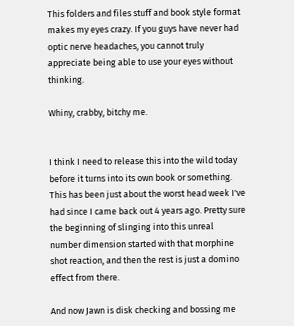This folders and files stuff and book style format makes my eyes crazy. If you guys have never had optic nerve headaches, you cannot truly appreciate being able to use your eyes without thinking.

Whiny, crabby, bitchy me.


I think I need to release this into the wild today before it turns into its own book or something. This has been just about the worst head week I've had since I came back out 4 years ago. Pretty sure the beginning of slinging into this unreal number dimension started with that morphine shot reaction, and then the rest is just a domino effect from there.

And now Jawn is disk checking and bossing me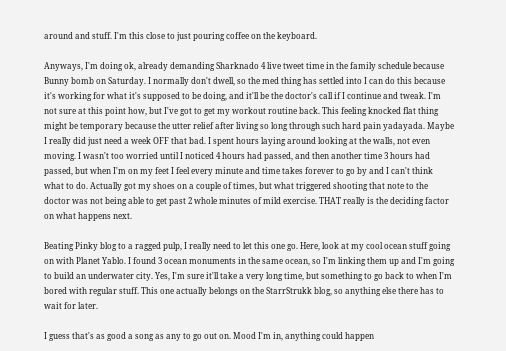around and stuff. I'm this close to just pouring coffee on the keyboard.

Anyways, I'm doing ok, already demanding Sharknado 4 live tweet time in the family schedule because Bunny bomb on Saturday. I normally don't dwell, so the med thing has settled into I can do this because it's working for what it's supposed to be doing, and it'll be the doctor's call if I continue and tweak. I'm not sure at this point how, but I've got to get my workout routine back. This feeling knocked flat thing might be temporary because the utter relief after living so long through such hard pain yadayada. Maybe I really did just need a week OFF that bad. I spent hours laying around looking at the walls, not even moving. I wasn't too worried until I noticed 4 hours had passed, and then another time 3 hours had passed, but when I'm on my feet I feel every minute and time takes forever to go by and I can't think what to do. Actually got my shoes on a couple of times, but what triggered shooting that note to the doctor was not being able to get past 2 whole minutes of mild exercise. THAT really is the deciding factor on what happens next.

Beating Pinky blog to a ragged pulp, I really need to let this one go. Here, look at my cool ocean stuff going on with Planet Yablo. I found 3 ocean monuments in the same ocean, so I'm linking them up and I'm going to build an underwater city. Yes, I'm sure it'll take a very long time, but something to go back to when I'm bored with regular stuff. This one actually belongs on the StarrStrukk blog, so anything else there has to wait for later.

I guess that's as good a song as any to go out on. Mood I'm in, anything could happen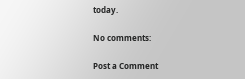today.

No comments:

Post a Comment